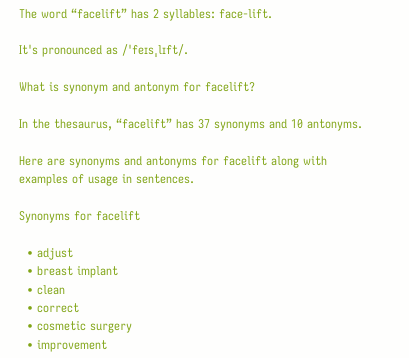The word “facelift” has 2 syllables: face-lift.

It's pronounced as /ˈfeɪsˌlɪft/.

What is synonym and antonym for facelift?

In the thesaurus, “facelift” has 37 synonyms and 10 antonyms.

Here are synonyms and antonyms for facelift along with examples of usage in sentences.

Synonyms for facelift

  • adjust
  • breast implant
  • clean
  • correct
  • cosmetic surgery
  • improvement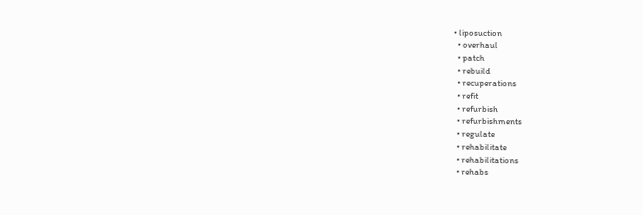• liposuction
  • overhaul
  • patch
  • rebuild
  • recuperations
  • refit
  • refurbish
  • refurbishments
  • regulate
  • rehabilitate
  • rehabilitations
  • rehabs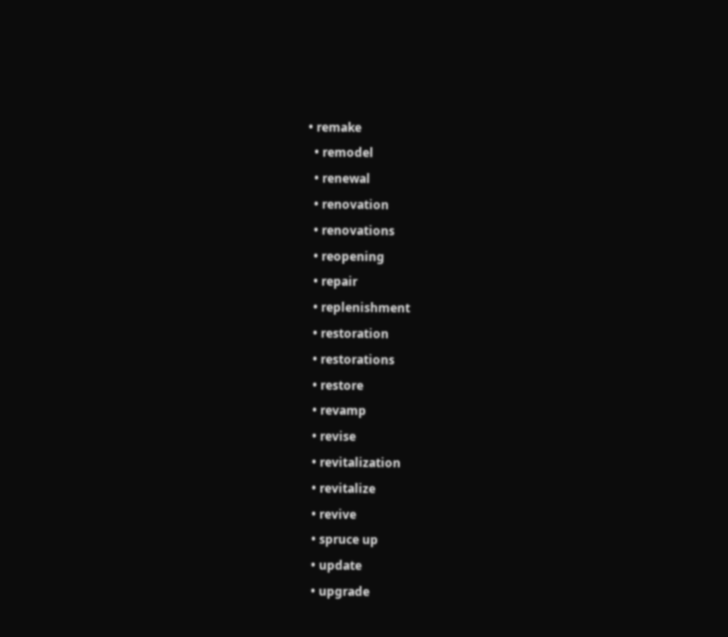• remake
  • remodel
  • renewal
  • renovation
  • renovations
  • reopening
  • repair
  • replenishment
  • restoration
  • restorations
  • restore
  • revamp
  • revise
  • revitalization
  • revitalize
  • revive
  • spruce up
  • update
  • upgrade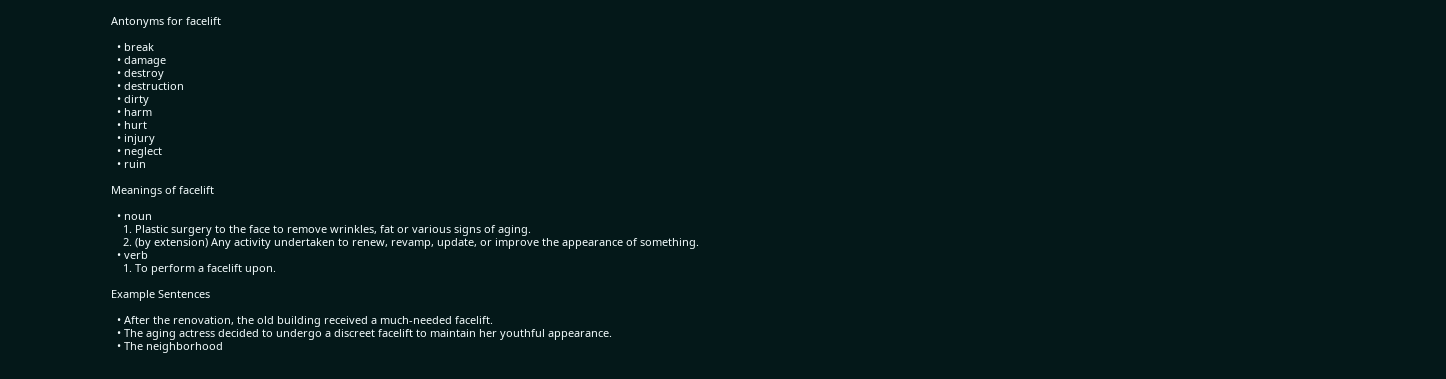Antonyms for facelift

  • break
  • damage
  • destroy
  • destruction
  • dirty
  • harm
  • hurt
  • injury
  • neglect
  • ruin

Meanings of facelift

  • noun
    1. Plastic surgery to the face to remove wrinkles, fat or various signs of aging.
    2. (by extension) Any activity undertaken to renew, revamp, update, or improve the appearance of something.
  • verb
    1. To perform a facelift upon.

Example Sentences

  • After the renovation, the old building received a much-needed facelift.
  • The aging actress decided to undergo a discreet facelift to maintain her youthful appearance.
  • The neighborhood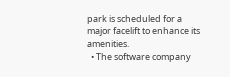park is scheduled for a major facelift to enhance its amenities.
  • The software company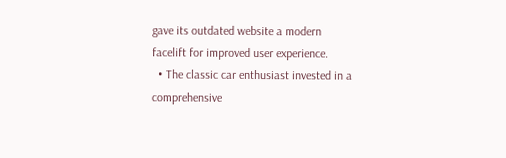gave its outdated website a modern facelift for improved user experience.
  • The classic car enthusiast invested in a comprehensive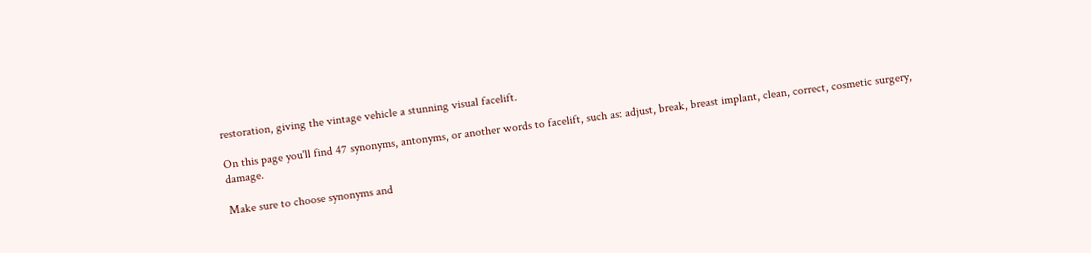restoration, giving the vintage vehicle a stunning visual facelift.

On this page you'll find 47 synonyms, antonyms, or another words to facelift, such as: adjust, break, breast implant, clean, correct, cosmetic surgery, damage.

Make sure to choose synonyms and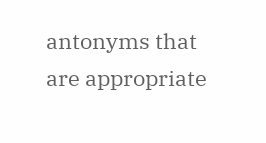antonyms that are appropriate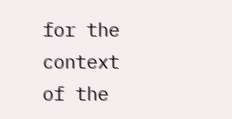for the context of the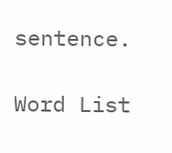sentence.

Word List